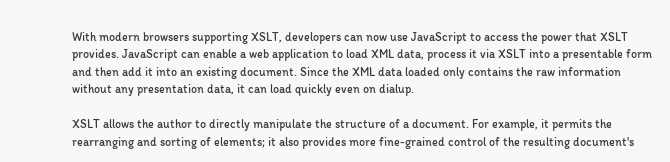With modern browsers supporting XSLT, developers can now use JavaScript to access the power that XSLT provides. JavaScript can enable a web application to load XML data, process it via XSLT into a presentable form and then add it into an existing document. Since the XML data loaded only contains the raw information without any presentation data, it can load quickly even on dialup.

XSLT allows the author to directly manipulate the structure of a document. For example, it permits the rearranging and sorting of elements; it also provides more fine-grained control of the resulting document's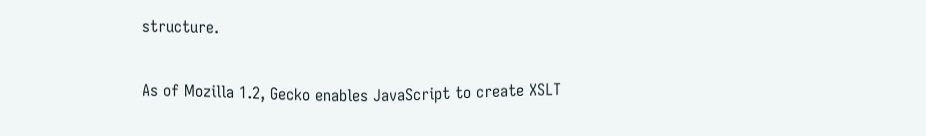structure.

As of Mozilla 1.2, Gecko enables JavaScript to create XSLT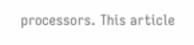processors. This article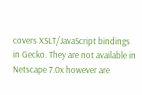covers XSLT/JavaScript bindings in Gecko. They are not available in Netscape 7.0x however are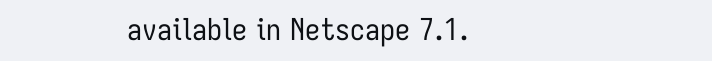available in Netscape 7.1.